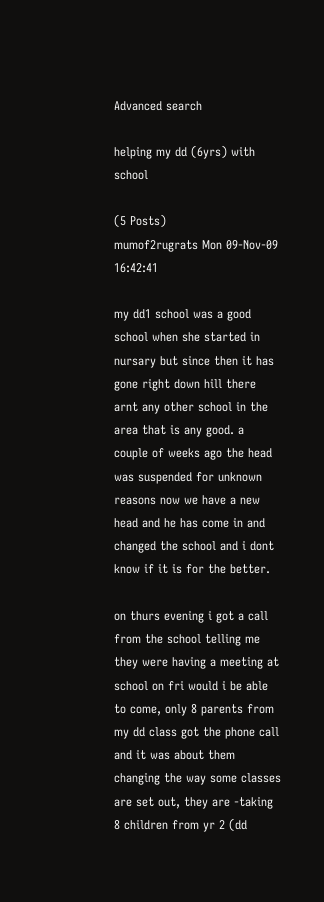Advanced search

helping my dd (6yrs) with school

(5 Posts)
mumof2rugrats Mon 09-Nov-09 16:42:41

my dd1 school was a good school when she started in nursary but since then it has gone right down hill there arnt any other school in the area that is any good. a couple of weeks ago the head was suspended for unknown reasons now we have a new head and he has come in and changed the school and i dont know if it is for the better.

on thurs evening i got a call from the school telling me they were having a meeting at school on fri would i be able to come, only 8 parents from my dd class got the phone call and it was about them changing the way some classes are set out, they are -taking 8 children from yr 2 (dd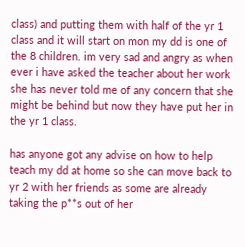class) and putting them with half of the yr 1 class and it will start on mon my dd is one of the 8 children. im very sad and angry as when ever i have asked the teacher about her work she has never told me of any concern that she might be behind but now they have put her in the yr 1 class.

has anyone got any advise on how to help teach my dd at home so she can move back to yr 2 with her friends as some are already taking the p**s out of her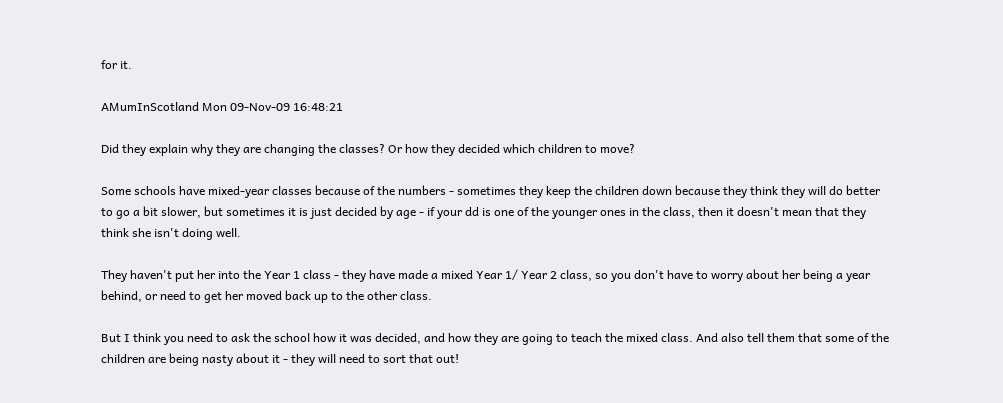for it.

AMumInScotland Mon 09-Nov-09 16:48:21

Did they explain why they are changing the classes? Or how they decided which children to move?

Some schools have mixed-year classes because of the numbers - sometimes they keep the children down because they think they will do better to go a bit slower, but sometimes it is just decided by age - if your dd is one of the younger ones in the class, then it doesn't mean that they think she isn't doing well.

They haven't put her into the Year 1 class - they have made a mixed Year 1/ Year 2 class, so you don't have to worry about her being a year behind, or need to get her moved back up to the other class.

But I think you need to ask the school how it was decided, and how they are going to teach the mixed class. And also tell them that some of the children are being nasty about it - they will need to sort that out!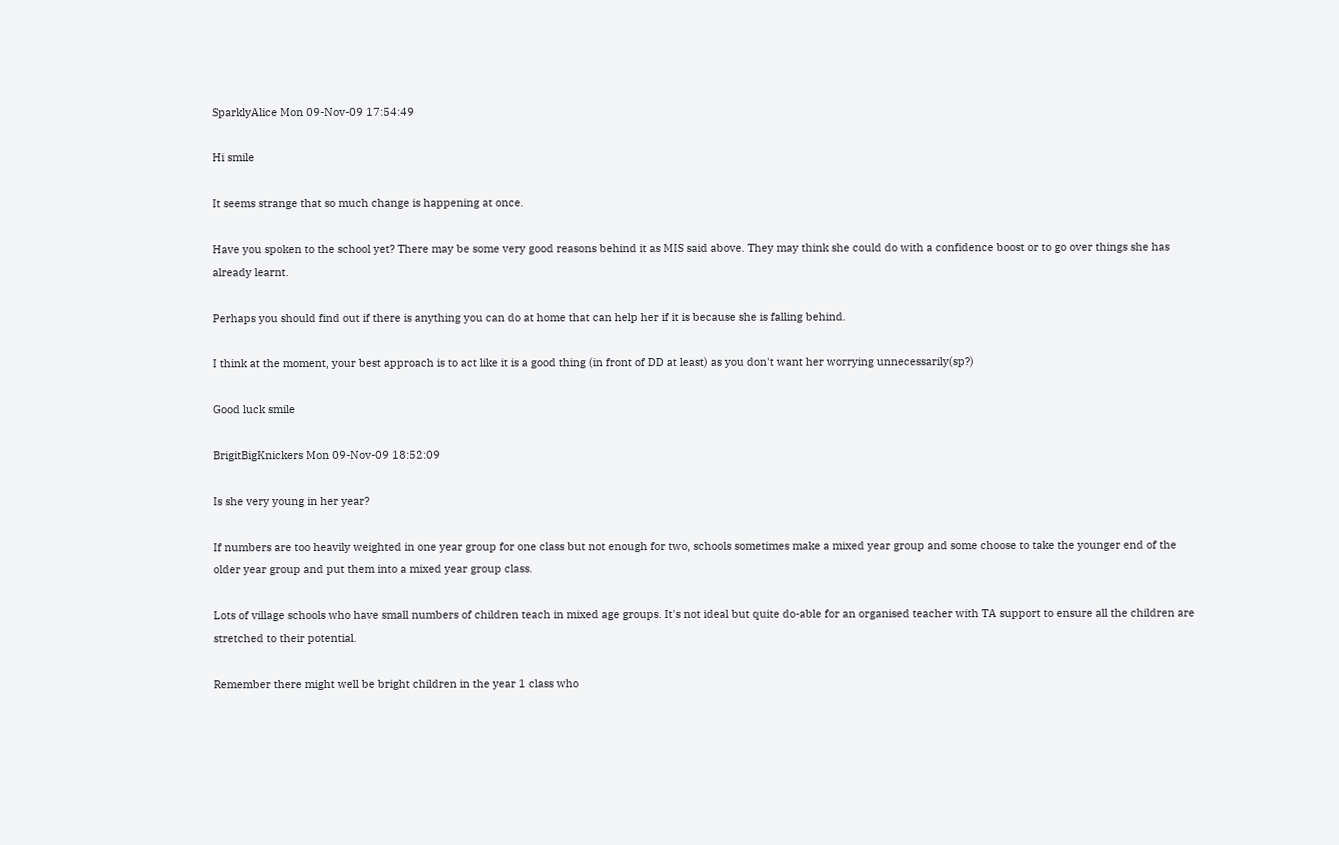SparklyAlice Mon 09-Nov-09 17:54:49

Hi smile

It seems strange that so much change is happening at once.

Have you spoken to the school yet? There may be some very good reasons behind it as MIS said above. They may think she could do with a confidence boost or to go over things she has already learnt.

Perhaps you should find out if there is anything you can do at home that can help her if it is because she is falling behind.

I think at the moment, your best approach is to act like it is a good thing (in front of DD at least) as you don't want her worrying unnecessarily(sp?)

Good luck smile

BrigitBigKnickers Mon 09-Nov-09 18:52:09

Is she very young in her year?

If numbers are too heavily weighted in one year group for one class but not enough for two, schools sometimes make a mixed year group and some choose to take the younger end of the older year group and put them into a mixed year group class.

Lots of village schools who have small numbers of children teach in mixed age groups. It's not ideal but quite do-able for an organised teacher with TA support to ensure all the children are stretched to their potential.

Remember there might well be bright children in the year 1 class who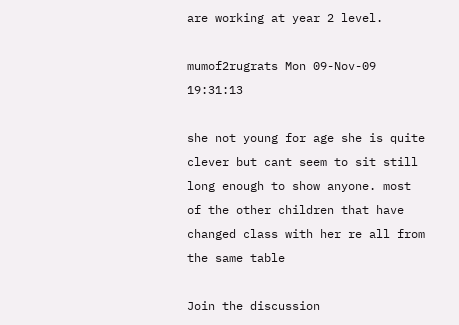are working at year 2 level.

mumof2rugrats Mon 09-Nov-09 19:31:13

she not young for age she is quite clever but cant seem to sit still long enough to show anyone. most of the other children that have changed class with her re all from the same table

Join the discussion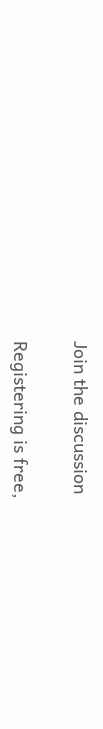Join the discussion

Registering is free,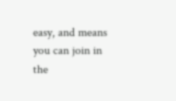easy, and means you can join in the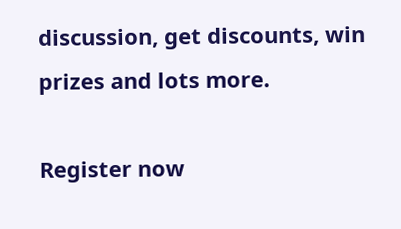discussion, get discounts, win prizes and lots more.

Register now